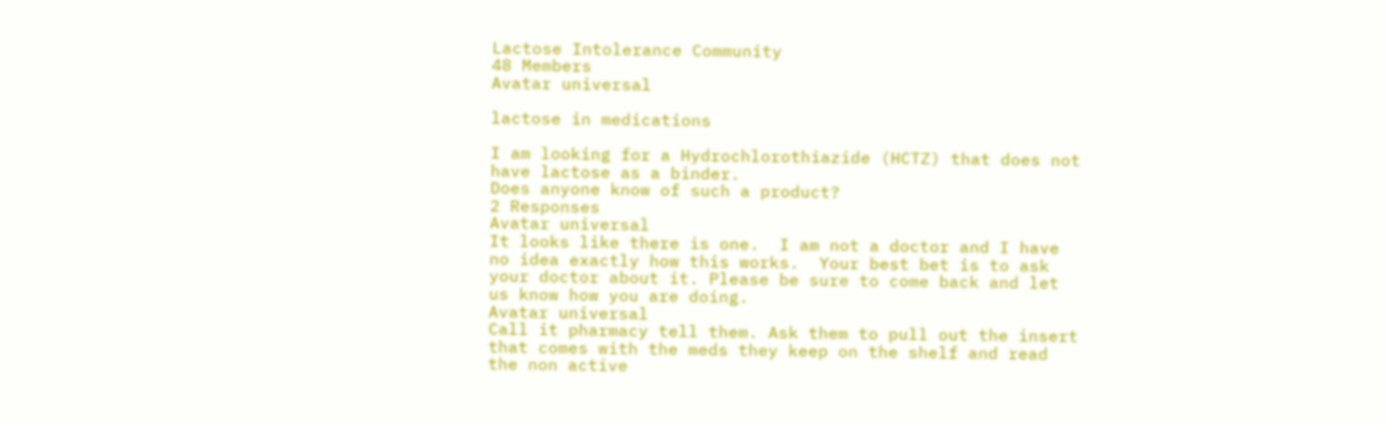Lactose Intolerance Community
48 Members
Avatar universal

lactose in medications

I am looking for a Hydrochlorothiazide (HCTZ) that does not have lactose as a binder.
Does anyone know of such a product?
2 Responses
Avatar universal
It looks like there is one.  I am not a doctor and I have no idea exactly how this works.  Your best bet is to ask your doctor about it. Please be sure to come back and let us know how you are doing.
Avatar universal
Call it pharmacy tell them. Ask them to pull out the insert that comes with the meds they keep on the shelf and read the non active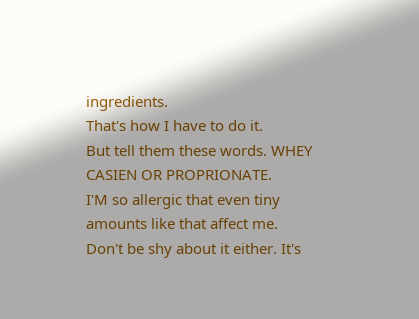ingredients.
That's how I have to do it.
But tell them these words. WHEY CASIEN OR PROPRIONATE.
I'M so allergic that even tiny amounts like that affect me.
Don't be shy about it either. It's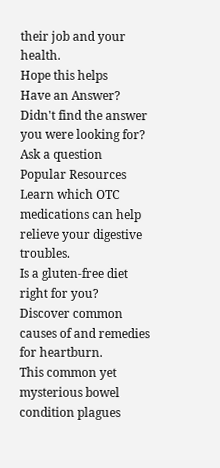their job and your health.
Hope this helps
Have an Answer?
Didn't find the answer you were looking for?
Ask a question
Popular Resources
Learn which OTC medications can help relieve your digestive troubles.
Is a gluten-free diet right for you?
Discover common causes of and remedies for heartburn.
This common yet mysterious bowel condition plagues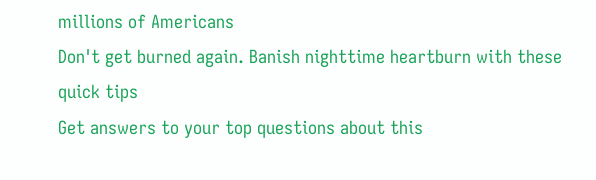millions of Americans
Don't get burned again. Banish nighttime heartburn with these quick tips
Get answers to your top questions about this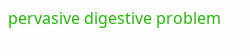pervasive digestive problem